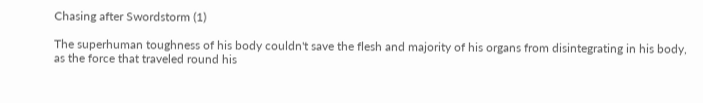Chasing after Swordstorm (1)

The superhuman toughness of his body couldn't save the flesh and majority of his organs from disintegrating in his body, as the force that traveled round his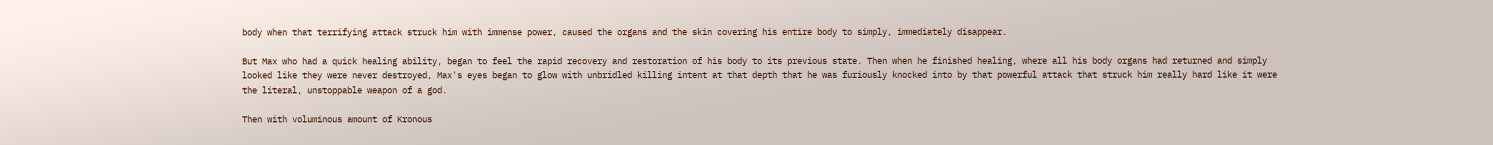body when that terrifying attack struck him with immense power, caused the organs and the skin covering his entire body to simply, immediately disappear.

But Max who had a quick healing ability, began to feel the rapid recovery and restoration of his body to its previous state. Then when he finished healing, where all his body organs had returned and simply looked like they were never destroyed, Max's eyes began to glow with unbridled killing intent at that depth that he was furiously knocked into by that powerful attack that struck him really hard like it were the literal, unstoppable weapon of a god.

Then with voluminous amount of Kronous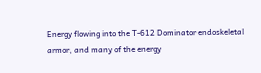Energy flowing into the T-612 Dominator endoskeletal armor, and many of the energy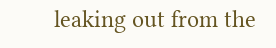leaking out from the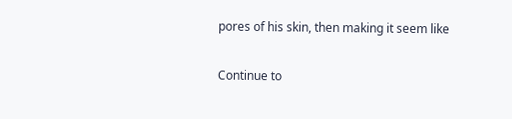pores of his skin, then making it seem like

Continue to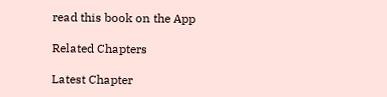read this book on the App

Related Chapters

Latest Chapter